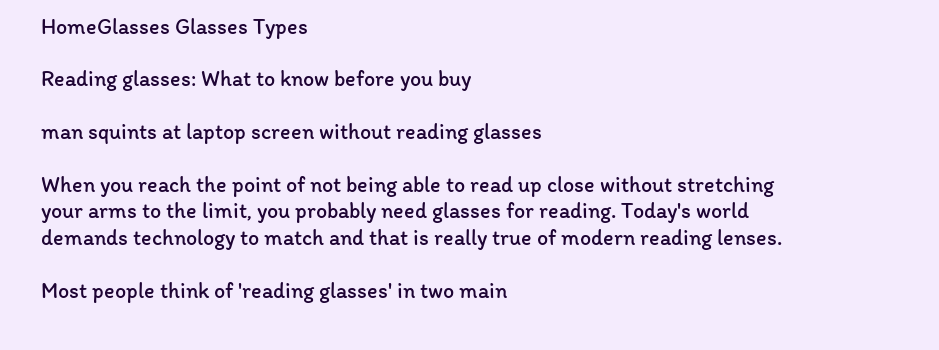HomeGlasses Glasses Types

Reading glasses: What to know before you buy

man squints at laptop screen without reading glasses

When you reach the point of not being able to read up close without stretching your arms to the limit, you probably need glasses for reading. Today's world demands technology to match and that is really true of modern reading lenses.

Most people think of 'reading glasses' in two main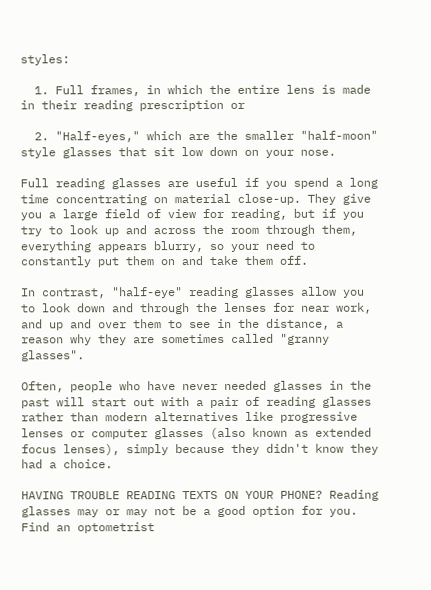styles:

  1. Full frames, in which the entire lens is made in their reading prescription or

  2. "Half-eyes," which are the smaller "half-moon" style glasses that sit low down on your nose.

Full reading glasses are useful if you spend a long time concentrating on material close-up. They give you a large field of view for reading, but if you try to look up and across the room through them, everything appears blurry, so your need to constantly put them on and take them off.

In contrast, "half-eye" reading glasses allow you to look down and through the lenses for near work, and up and over them to see in the distance, a reason why they are sometimes called "granny glasses".

Often, people who have never needed glasses in the past will start out with a pair of reading glasses rather than modern alternatives like progressive lenses or computer glasses (also known as extended focus lenses), simply because they didn't know they had a choice.

HAVING TROUBLE READING TEXTS ON YOUR PHONE? Reading glasses may or may not be a good option for you. Find an optometrist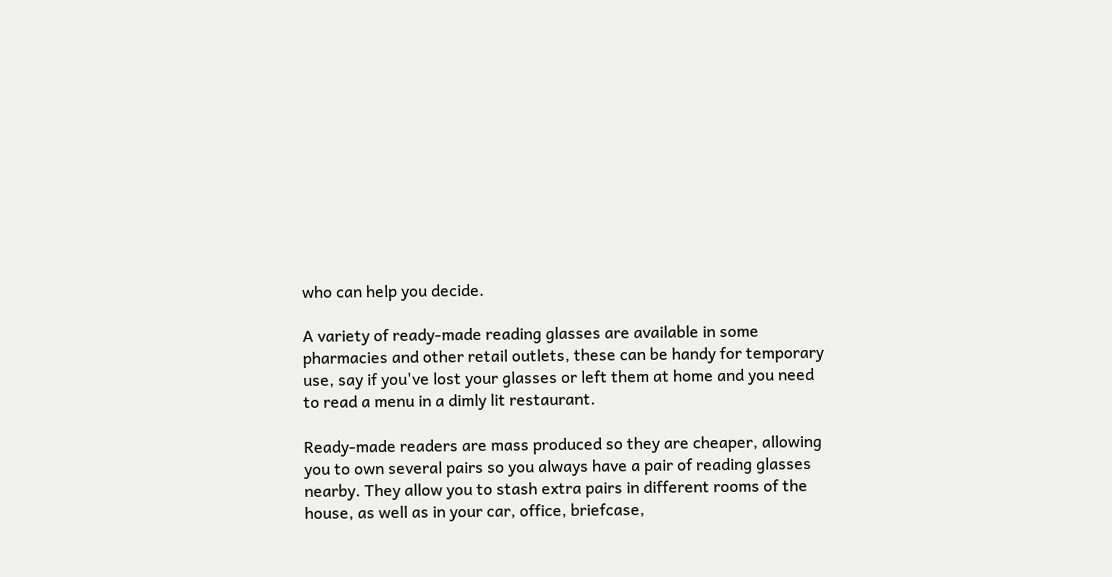who can help you decide.

A variety of ready-made reading glasses are available in some pharmacies and other retail outlets, these can be handy for temporary use, say if you've lost your glasses or left them at home and you need to read a menu in a dimly lit restaurant.

Ready-made readers are mass produced so they are cheaper, allowing you to own several pairs so you always have a pair of reading glasses nearby. They allow you to stash extra pairs in different rooms of the house, as well as in your car, office, briefcase,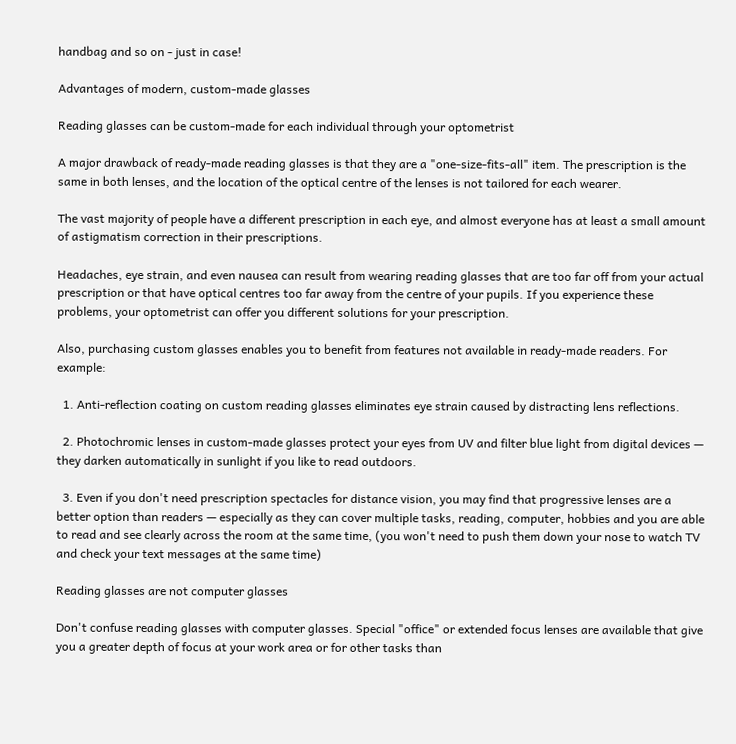handbag and so on - just in case!

Advantages of modern, custom-made glasses

Reading glasses can be custom-made for each individual through your optometrist

A major drawback of ready-made reading glasses is that they are a "one-size-fits-all" item. The prescription is the same in both lenses, and the location of the optical centre of the lenses is not tailored for each wearer.

The vast majority of people have a different prescription in each eye, and almost everyone has at least a small amount of astigmatism correction in their prescriptions.

Headaches, eye strain, and even nausea can result from wearing reading glasses that are too far off from your actual prescription or that have optical centres too far away from the centre of your pupils. If you experience these problems, your optometrist can offer you different solutions for your prescription.

Also, purchasing custom glasses enables you to benefit from features not available in ready-made readers. For example:

  1. Anti-reflection coating on custom reading glasses eliminates eye strain caused by distracting lens reflections.

  2. Photochromic lenses in custom-made glasses protect your eyes from UV and filter blue light from digital devices — they darken automatically in sunlight if you like to read outdoors.

  3. Even if you don't need prescription spectacles for distance vision, you may find that progressive lenses are a better option than readers — especially as they can cover multiple tasks, reading, computer, hobbies and you are able to read and see clearly across the room at the same time, (you won't need to push them down your nose to watch TV and check your text messages at the same time)

Reading glasses are not computer glasses

Don't confuse reading glasses with computer glasses. Special "office" or extended focus lenses are available that give you a greater depth of focus at your work area or for other tasks than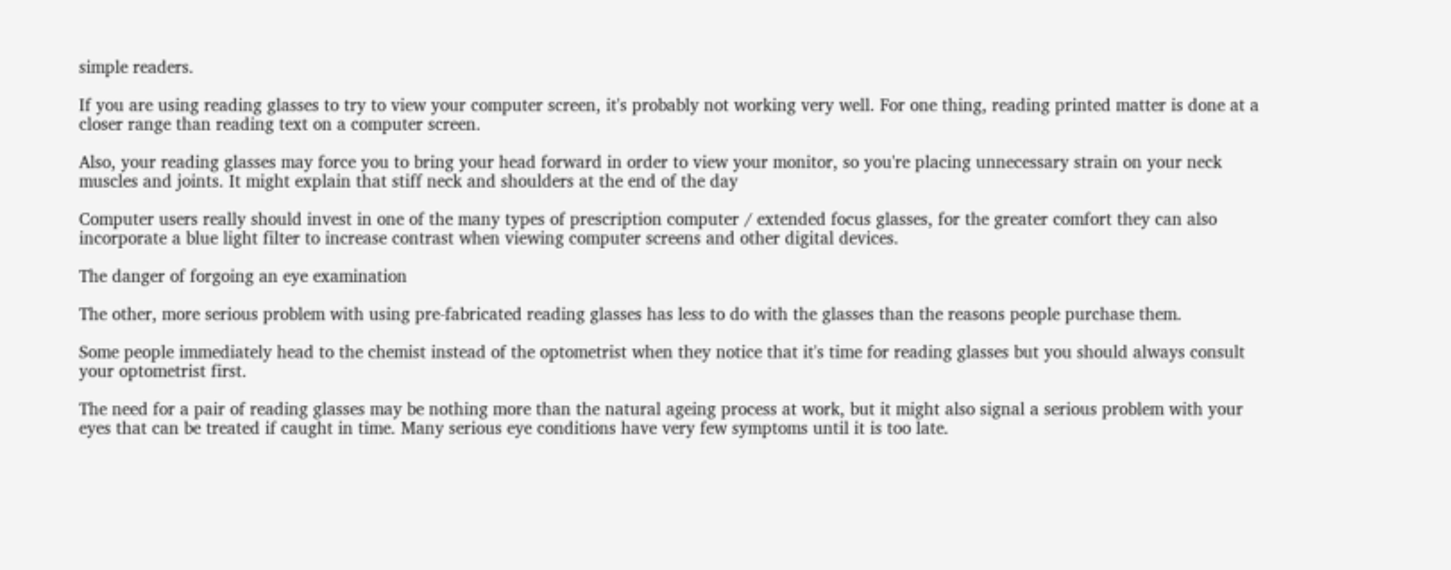simple readers.

If you are using reading glasses to try to view your computer screen, it's probably not working very well. For one thing, reading printed matter is done at a closer range than reading text on a computer screen.

Also, your reading glasses may force you to bring your head forward in order to view your monitor, so you're placing unnecessary strain on your neck muscles and joints. It might explain that stiff neck and shoulders at the end of the day

Computer users really should invest in one of the many types of prescription computer / extended focus glasses, for the greater comfort they can also incorporate a blue light filter to increase contrast when viewing computer screens and other digital devices.

The danger of forgoing an eye examination

The other, more serious problem with using pre-fabricated reading glasses has less to do with the glasses than the reasons people purchase them.

Some people immediately head to the chemist instead of the optometrist when they notice that it's time for reading glasses but you should always consult your optometrist first.

The need for a pair of reading glasses may be nothing more than the natural ageing process at work, but it might also signal a serious problem with your eyes that can be treated if caught in time. Many serious eye conditions have very few symptoms until it is too late.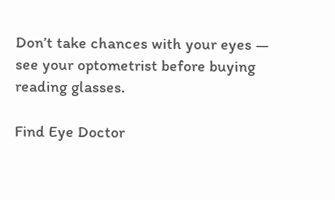Don’t take chances with your eyes — see your optometrist before buying reading glasses.

Find Eye Doctor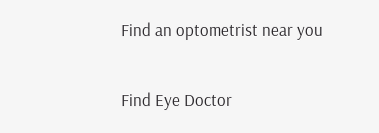Find an optometrist near you

Find Eye Doctor